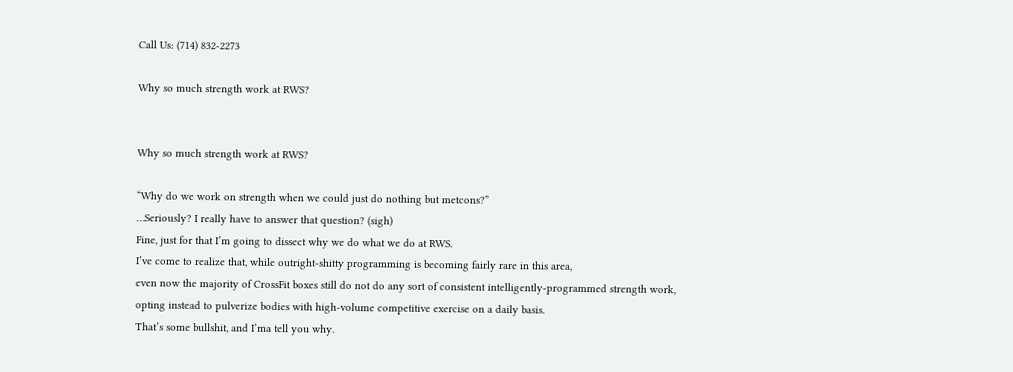Call Us: (714) 832-2273

Why so much strength work at RWS?


Why so much strength work at RWS?

“Why do we work on strength when we could just do nothing but metcons?”
…Seriously? I really have to answer that question? (sigh)
Fine, just for that I’m going to dissect why we do what we do at RWS.
I’ve come to realize that, while outright-shitty programming is becoming fairly rare in this area,
even now the majority of CrossFit boxes still do not do any sort of consistent intelligently-programmed strength work,
opting instead to pulverize bodies with high-volume competitive exercise on a daily basis.
That’s some bullshit, and I’ma tell you why.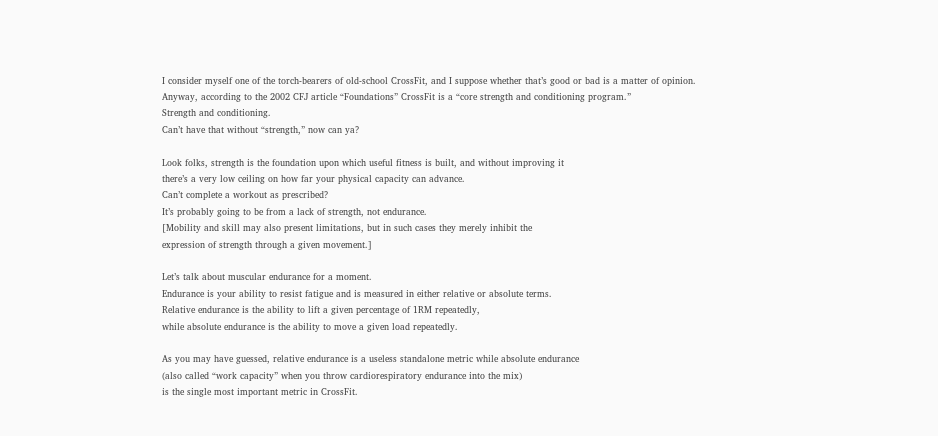I consider myself one of the torch-bearers of old-school CrossFit, and I suppose whether that’s good or bad is a matter of opinion.
Anyway, according to the 2002 CFJ article “Foundations” CrossFit is a “core strength and conditioning program.”
Strength and conditioning.
Can’t have that without “strength,” now can ya?

Look folks, strength is the foundation upon which useful fitness is built, and without improving it
there’s a very low ceiling on how far your physical capacity can advance.
Can’t complete a workout as prescribed?
It’s probably going to be from a lack of strength, not endurance.
[Mobility and skill may also present limitations, but in such cases they merely inhibit the
expression of strength through a given movement.]

Let’s talk about muscular endurance for a moment.
Endurance is your ability to resist fatigue and is measured in either relative or absolute terms.
Relative endurance is the ability to lift a given percentage of 1RM repeatedly,
while absolute endurance is the ability to move a given load repeatedly.

As you may have guessed, relative endurance is a useless standalone metric while absolute endurance
(also called “work capacity” when you throw cardiorespiratory endurance into the mix)
is the single most important metric in CrossFit.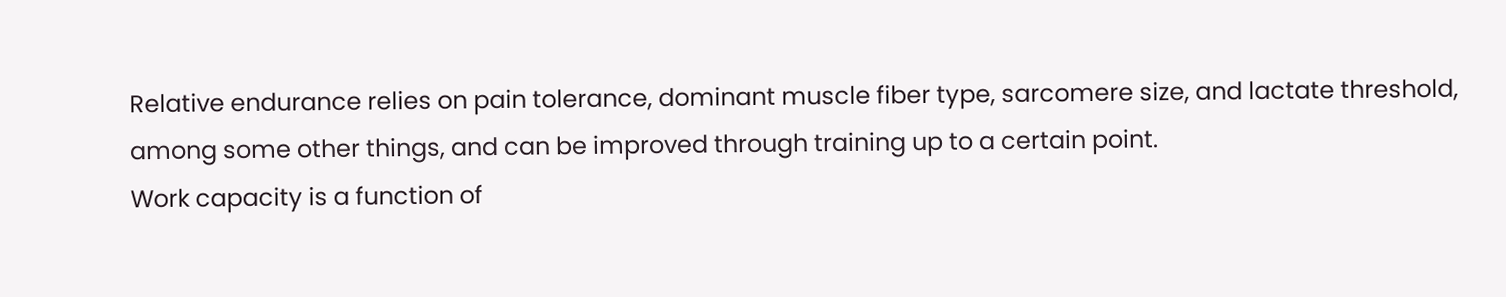Relative endurance relies on pain tolerance, dominant muscle fiber type, sarcomere size, and lactate threshold,
among some other things, and can be improved through training up to a certain point.
Work capacity is a function of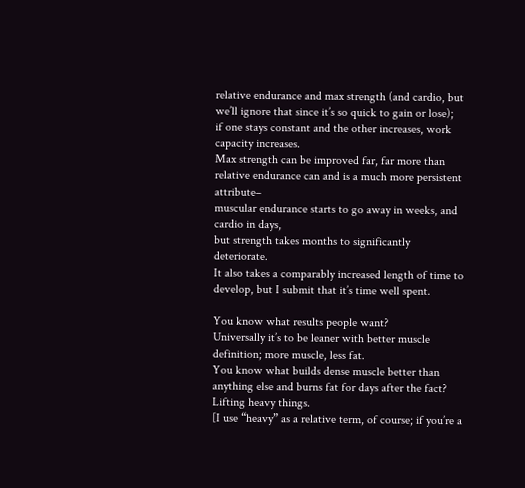relative endurance and max strength (and cardio, but we’ll ignore that since it’s so quick to gain or lose);
if one stays constant and the other increases, work capacity increases.
Max strength can be improved far, far more than relative endurance can and is a much more persistent attribute–
muscular endurance starts to go away in weeks, and cardio in days,
but strength takes months to significantly deteriorate.
It also takes a comparably increased length of time to develop, but I submit that it’s time well spent.

You know what results people want?
Universally it’s to be leaner with better muscle definition; more muscle, less fat.
You know what builds dense muscle better than anything else and burns fat for days after the fact?
Lifting heavy things.
[I use “heavy” as a relative term, of course; if you’re a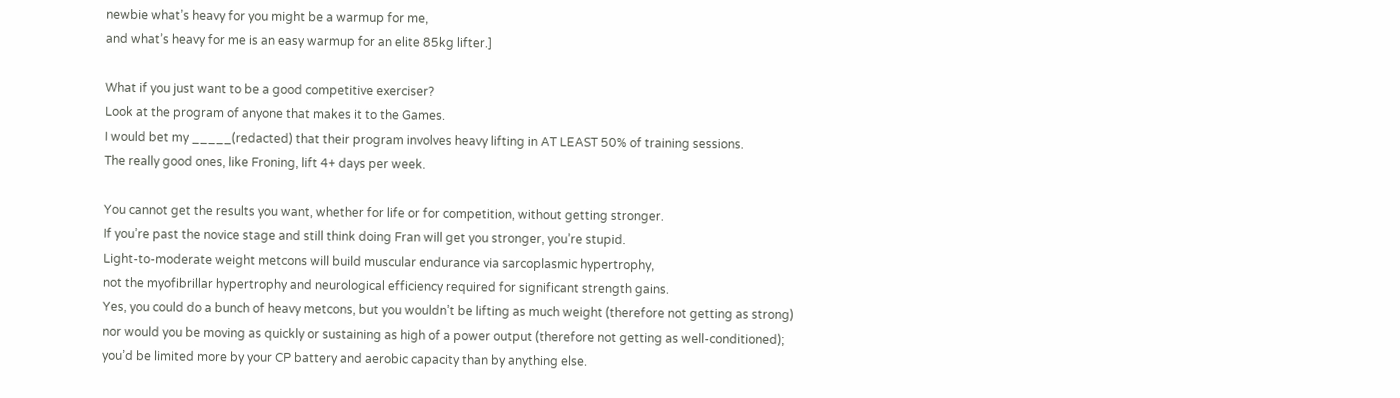newbie what’s heavy for you might be a warmup for me,
and what’s heavy for me is an easy warmup for an elite 85kg lifter.]

What if you just want to be a good competitive exerciser?
Look at the program of anyone that makes it to the Games.
I would bet my _____(redacted) that their program involves heavy lifting in AT LEAST 50% of training sessions.
The really good ones, like Froning, lift 4+ days per week.

You cannot get the results you want, whether for life or for competition, without getting stronger.
If you’re past the novice stage and still think doing Fran will get you stronger, you’re stupid.
Light-to-moderate weight metcons will build muscular endurance via sarcoplasmic hypertrophy,
not the myofibrillar hypertrophy and neurological efficiency required for significant strength gains.
Yes, you could do a bunch of heavy metcons, but you wouldn’t be lifting as much weight (therefore not getting as strong)
nor would you be moving as quickly or sustaining as high of a power output (therefore not getting as well-conditioned);
you’d be limited more by your CP battery and aerobic capacity than by anything else.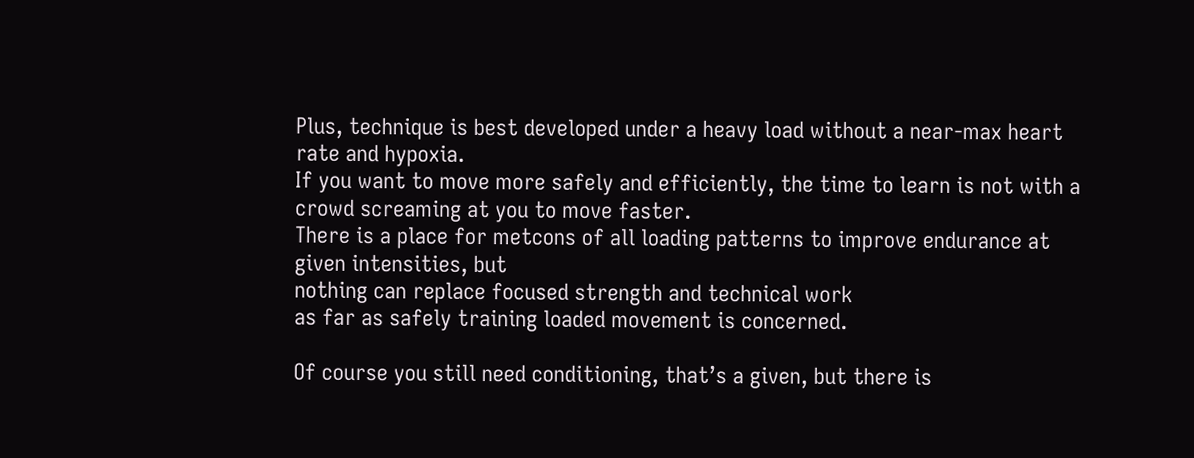Plus, technique is best developed under a heavy load without a near-max heart rate and hypoxia.
If you want to move more safely and efficiently, the time to learn is not with a crowd screaming at you to move faster.
There is a place for metcons of all loading patterns to improve endurance at given intensities, but
nothing can replace focused strength and technical work
as far as safely training loaded movement is concerned.

Of course you still need conditioning, that’s a given, but there is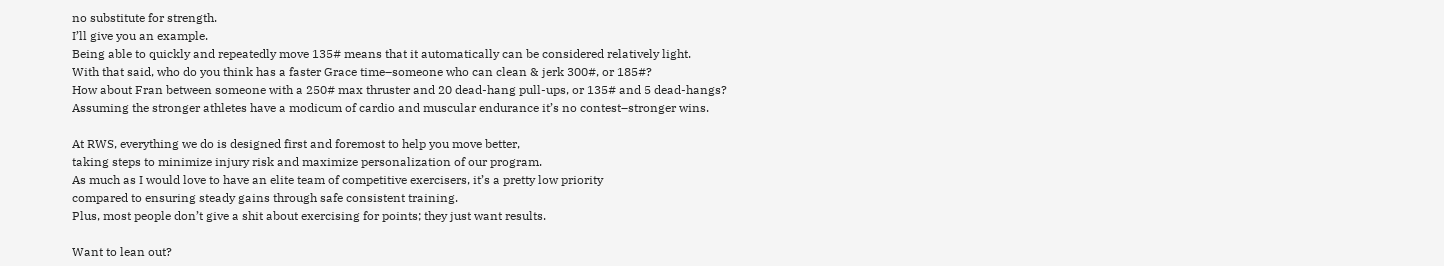no substitute for strength.
I’ll give you an example.
Being able to quickly and repeatedly move 135# means that it automatically can be considered relatively light.
With that said, who do you think has a faster Grace time–someone who can clean & jerk 300#, or 185#?
How about Fran between someone with a 250# max thruster and 20 dead-hang pull-ups, or 135# and 5 dead-hangs?
Assuming the stronger athletes have a modicum of cardio and muscular endurance it’s no contest–stronger wins.

At RWS, everything we do is designed first and foremost to help you move better,
taking steps to minimize injury risk and maximize personalization of our program.
As much as I would love to have an elite team of competitive exercisers, it’s a pretty low priority
compared to ensuring steady gains through safe consistent training.
Plus, most people don’t give a shit about exercising for points; they just want results.

Want to lean out?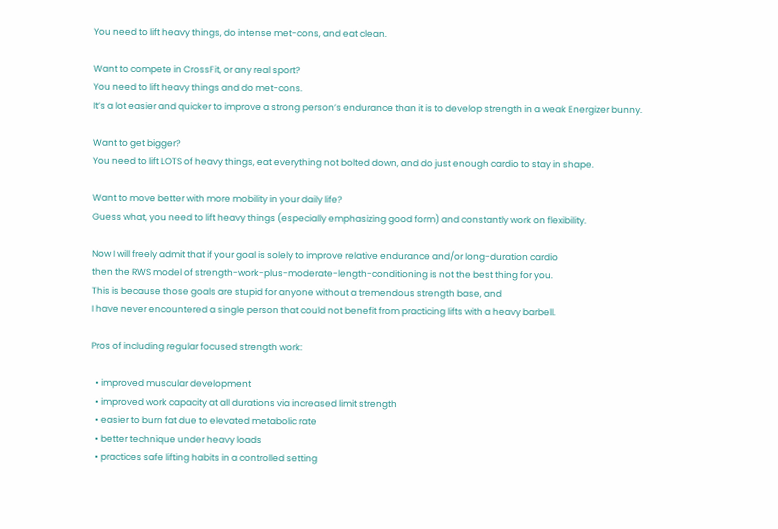You need to lift heavy things, do intense met-cons, and eat clean.

Want to compete in CrossFit, or any real sport?
You need to lift heavy things and do met-cons.
It’s a lot easier and quicker to improve a strong person’s endurance than it is to develop strength in a weak Energizer bunny.

Want to get bigger?
You need to lift LOTS of heavy things, eat everything not bolted down, and do just enough cardio to stay in shape.

Want to move better with more mobility in your daily life?
Guess what, you need to lift heavy things (especially emphasizing good form) and constantly work on flexibility.

Now I will freely admit that if your goal is solely to improve relative endurance and/or long-duration cardio
then the RWS model of strength-work-plus-moderate-length-conditioning is not the best thing for you.
This is because those goals are stupid for anyone without a tremendous strength base, and
I have never encountered a single person that could not benefit from practicing lifts with a heavy barbell.

Pros of including regular focused strength work:

  • improved muscular development
  • improved work capacity at all durations via increased limit strength
  • easier to burn fat due to elevated metabolic rate
  • better technique under heavy loads
  • practices safe lifting habits in a controlled setting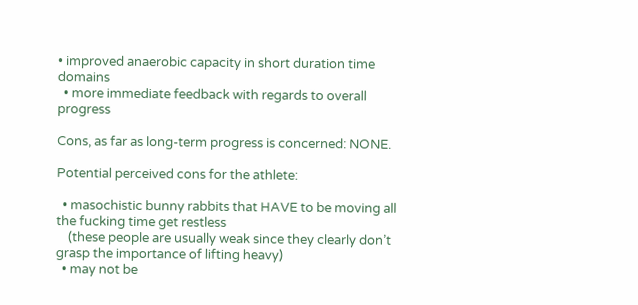• improved anaerobic capacity in short duration time domains
  • more immediate feedback with regards to overall progress

Cons, as far as long-term progress is concerned: NONE.

Potential perceived cons for the athlete:

  • masochistic bunny rabbits that HAVE to be moving all the fucking time get restless
    (these people are usually weak since they clearly don’t grasp the importance of lifting heavy)
  • may not be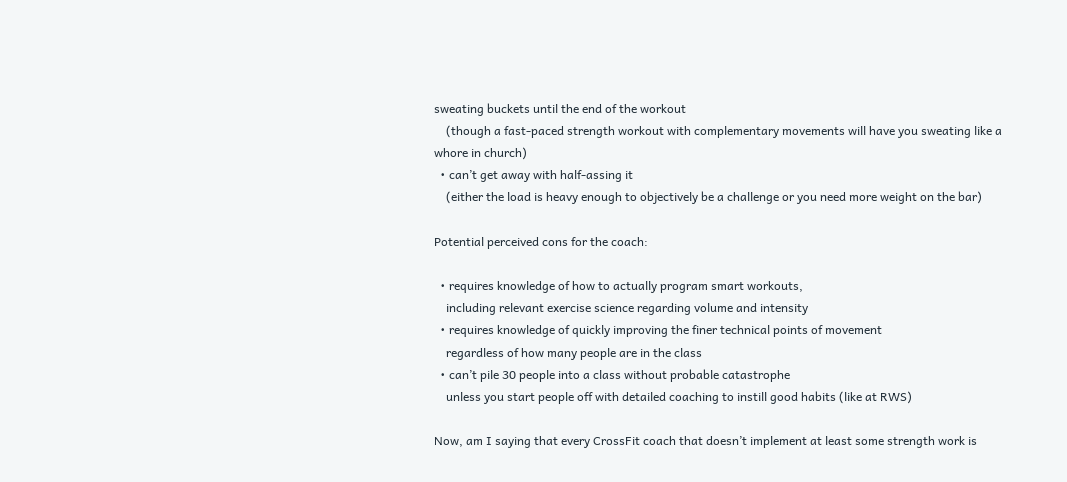sweating buckets until the end of the workout
    (though a fast-paced strength workout with complementary movements will have you sweating like a whore in church)
  • can’t get away with half-assing it
    (either the load is heavy enough to objectively be a challenge or you need more weight on the bar)

Potential perceived cons for the coach:

  • requires knowledge of how to actually program smart workouts,
    including relevant exercise science regarding volume and intensity
  • requires knowledge of quickly improving the finer technical points of movement
    regardless of how many people are in the class
  • can’t pile 30 people into a class without probable catastrophe
    unless you start people off with detailed coaching to instill good habits (like at RWS)

Now, am I saying that every CrossFit coach that doesn’t implement at least some strength work is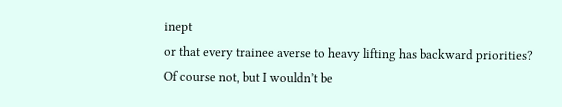inept
or that every trainee averse to heavy lifting has backward priorities?
Of course not, but I wouldn’t be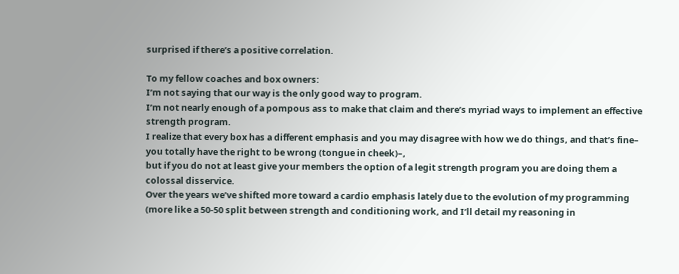surprised if there’s a positive correlation.

To my fellow coaches and box owners:
I’m not saying that our way is the only good way to program.
I’m not nearly enough of a pompous ass to make that claim and there’s myriad ways to implement an effective strength program.
I realize that every box has a different emphasis and you may disagree with how we do things, and that’s fine–
you totally have the right to be wrong (tongue in cheek)–,
but if you do not at least give your members the option of a legit strength program you are doing them a colossal disservice.
Over the years we’ve shifted more toward a cardio emphasis lately due to the evolution of my programming
(more like a 50-50 split between strength and conditioning work, and I’ll detail my reasoning in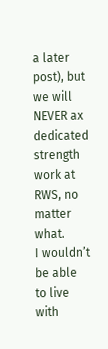a later post), but
we will NEVER ax dedicated strength work at RWS, no matter what.
I wouldn’t be able to live with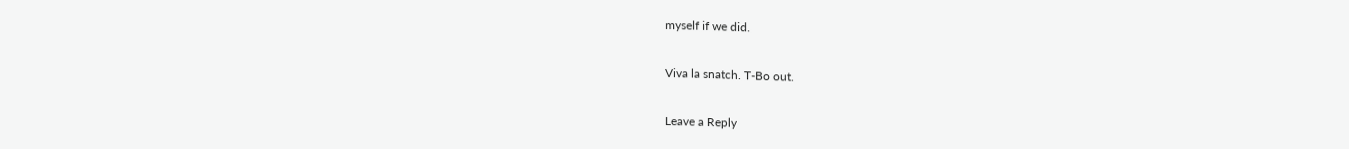myself if we did.

Viva la snatch. T-Bo out.

Leave a Reply